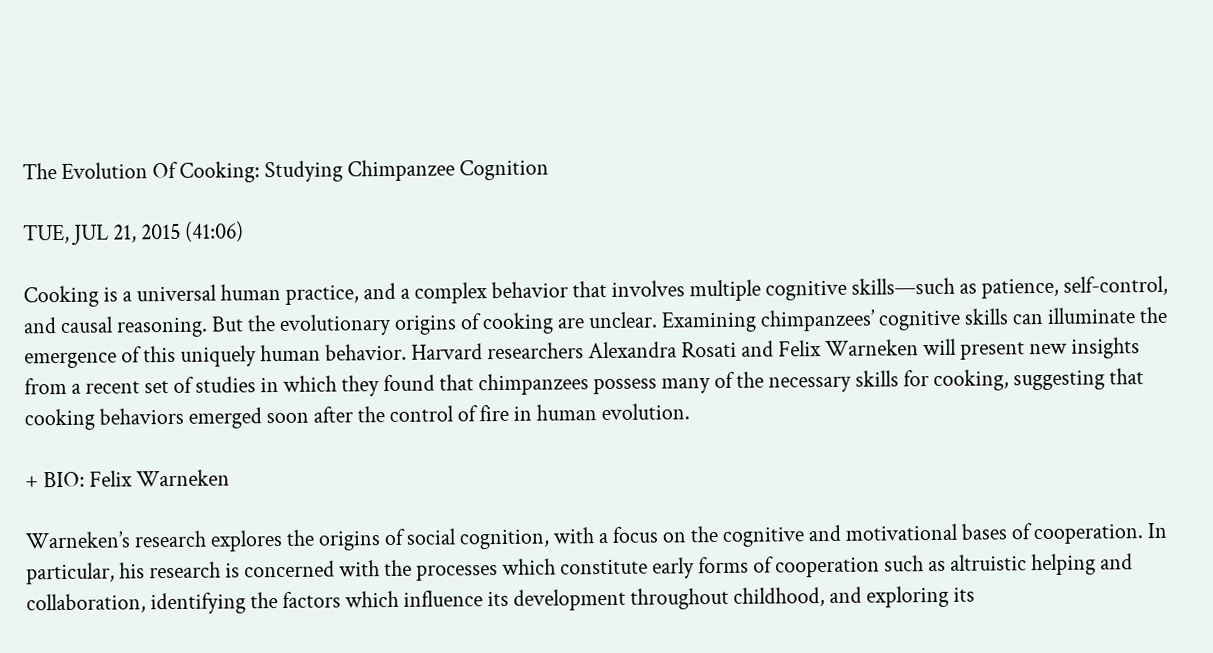The Evolution Of Cooking: Studying Chimpanzee Cognition

TUE, JUL 21, 2015 (41:06)

Cooking is a universal human practice, and a complex behavior that involves multiple cognitive skills—such as patience, self-control, and causal reasoning. But the evolutionary origins of cooking are unclear. Examining chimpanzees’ cognitive skills can illuminate the emergence of this uniquely human behavior. Harvard researchers Alexandra Rosati and Felix Warneken will present new insights from a recent set of studies in which they found that chimpanzees possess many of the necessary skills for cooking, suggesting that cooking behaviors emerged soon after the control of fire in human evolution.

+ BIO: Felix Warneken

Warneken’s research explores the origins of social cognition, with a focus on the cognitive and motivational bases of cooperation. In particular, his research is concerned with the processes which constitute early forms of cooperation such as altruistic helping and collaboration, identifying the factors which influence its development throughout childhood, and exploring its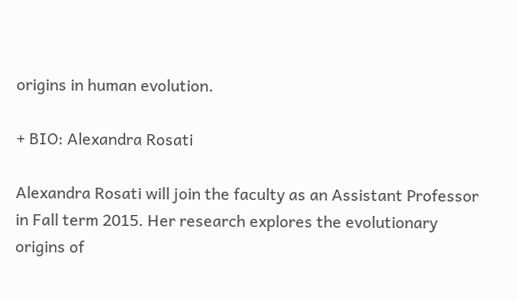origins in human evolution.

+ BIO: Alexandra Rosati

Alexandra Rosati will join the faculty as an Assistant Professor in Fall term 2015. Her research explores the evolutionary origins of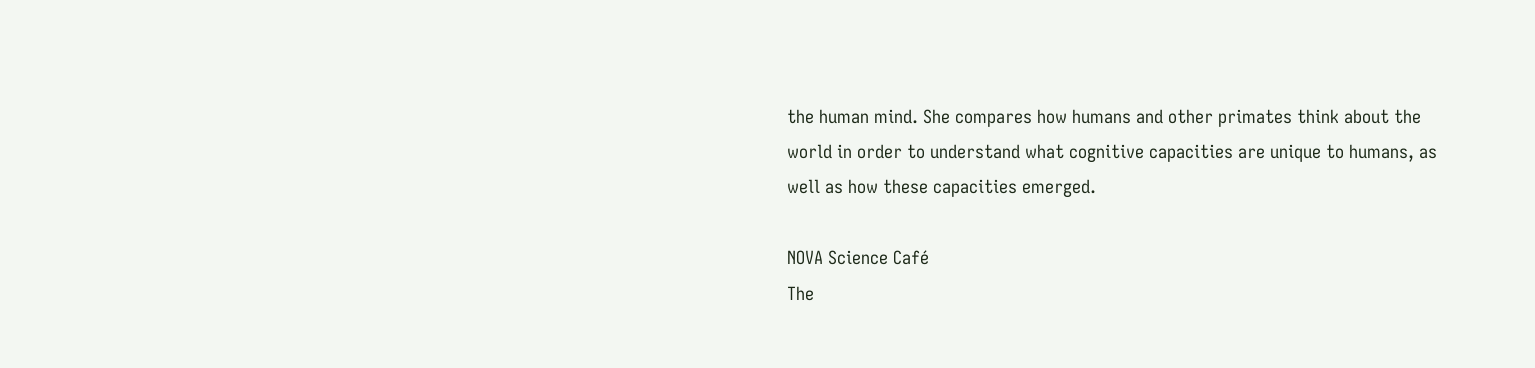the human mind. She compares how humans and other primates think about the world in order to understand what cognitive capacities are unique to humans, as well as how these capacities emerged.

NOVA Science Café
The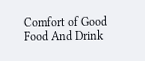Comfort of Good Food And Drink